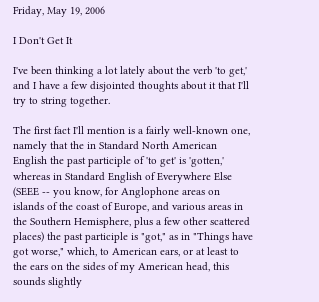Friday, May 19, 2006

I Don't Get It

I've been thinking a lot lately about the verb 'to get,' and I have a few disjointed thoughts about it that I'll try to string together.

The first fact I'll mention is a fairly well-known one, namely that the in Standard North American English the past participle of 'to get' is 'gotten,' whereas in Standard English of Everywhere Else (SEEE -- you know, for Anglophone areas on islands of the coast of Europe, and various areas in the Southern Hemisphere, plus a few other scattered places) the past participle is "got," as in "Things have got worse," which, to American ears, or at least to the ears on the sides of my American head, this sounds slightly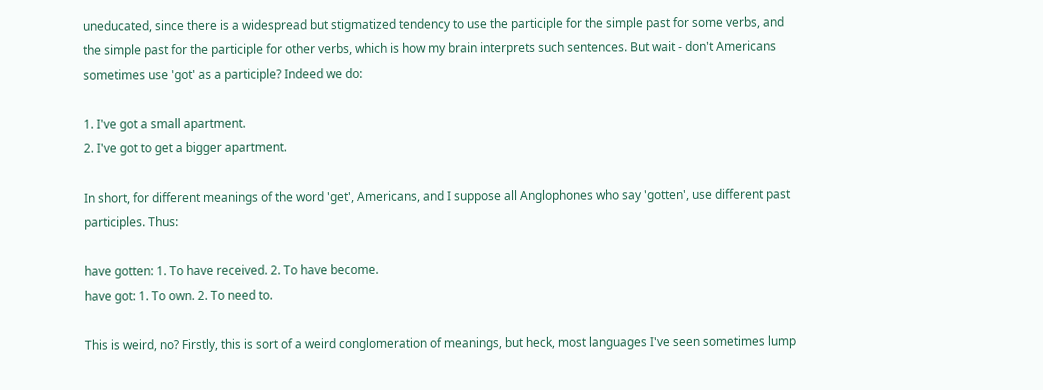uneducated, since there is a widespread but stigmatized tendency to use the participle for the simple past for some verbs, and the simple past for the participle for other verbs, which is how my brain interprets such sentences. But wait - don't Americans sometimes use 'got' as a participle? Indeed we do:

1. I've got a small apartment.
2. I've got to get a bigger apartment.

In short, for different meanings of the word 'get', Americans, and I suppose all Anglophones who say 'gotten', use different past participles. Thus:

have gotten: 1. To have received. 2. To have become.
have got: 1. To own. 2. To need to.

This is weird, no? Firstly, this is sort of a weird conglomeration of meanings, but heck, most languages I've seen sometimes lump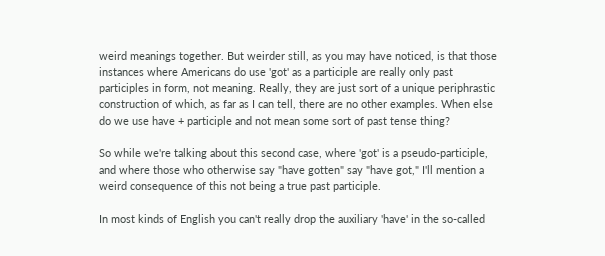weird meanings together. But weirder still, as you may have noticed, is that those instances where Americans do use 'got' as a participle are really only past participles in form, not meaning. Really, they are just sort of a unique periphrastic construction of which, as far as I can tell, there are no other examples. When else do we use have + participle and not mean some sort of past tense thing?

So while we're talking about this second case, where 'got' is a pseudo-participle, and where those who otherwise say "have gotten" say "have got," I'll mention a weird consequence of this not being a true past participle.

In most kinds of English you can't really drop the auxiliary 'have' in the so-called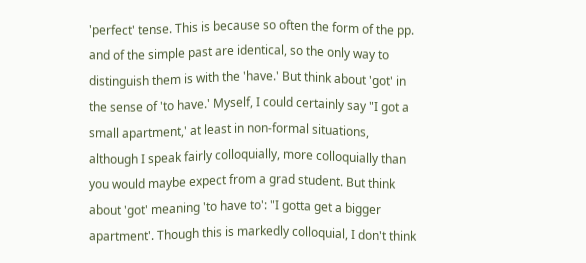'perfect' tense. This is because so often the form of the pp. and of the simple past are identical, so the only way to distinguish them is with the 'have.' But think about 'got' in the sense of 'to have.' Myself, I could certainly say "I got a small apartment,' at least in non-formal situations, although I speak fairly colloquially, more colloquially than you would maybe expect from a grad student. But think about 'got' meaning 'to have to': "I gotta get a bigger apartment'. Though this is markedly colloquial, I don't think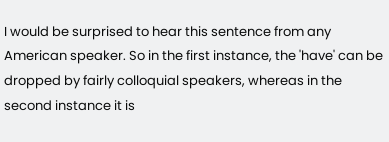I would be surprised to hear this sentence from any American speaker. So in the first instance, the 'have' can be dropped by fairly colloquial speakers, whereas in the second instance it is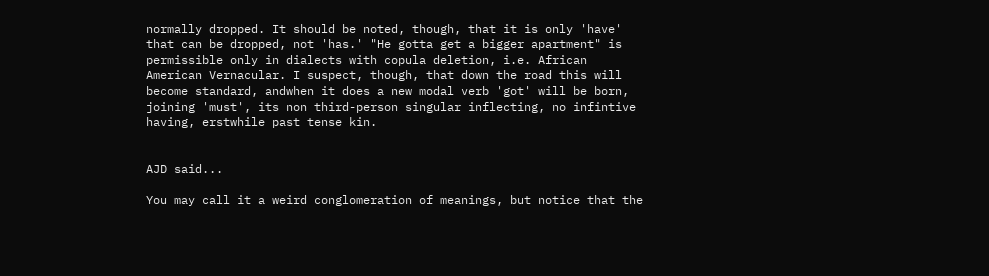normally dropped. It should be noted, though, that it is only 'have' that can be dropped, not 'has.' "He gotta get a bigger apartment" is permissible only in dialects with copula deletion, i.e. African American Vernacular. I suspect, though, that down the road this will become standard, andwhen it does a new modal verb 'got' will be born, joining 'must', its non third-person singular inflecting, no infintive having, erstwhile past tense kin.


AJD said...

You may call it a weird conglomeration of meanings, but notice that the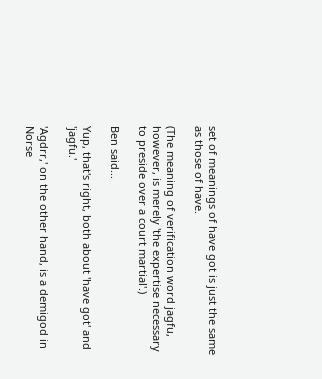set of meanings of have got is just the same as those of have.

(The meaning of verification word jagfu, however, is merely 'the expertise necessary to preside over a court martial'.)

Ben said...

Yup, that's right, both about 'have got' and 'jagfu.'

'Agdrr,' on the other hand, is a demigod in Norse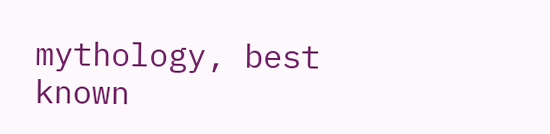mythology, best known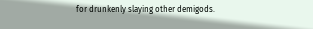for drunkenly slaying other demigods.